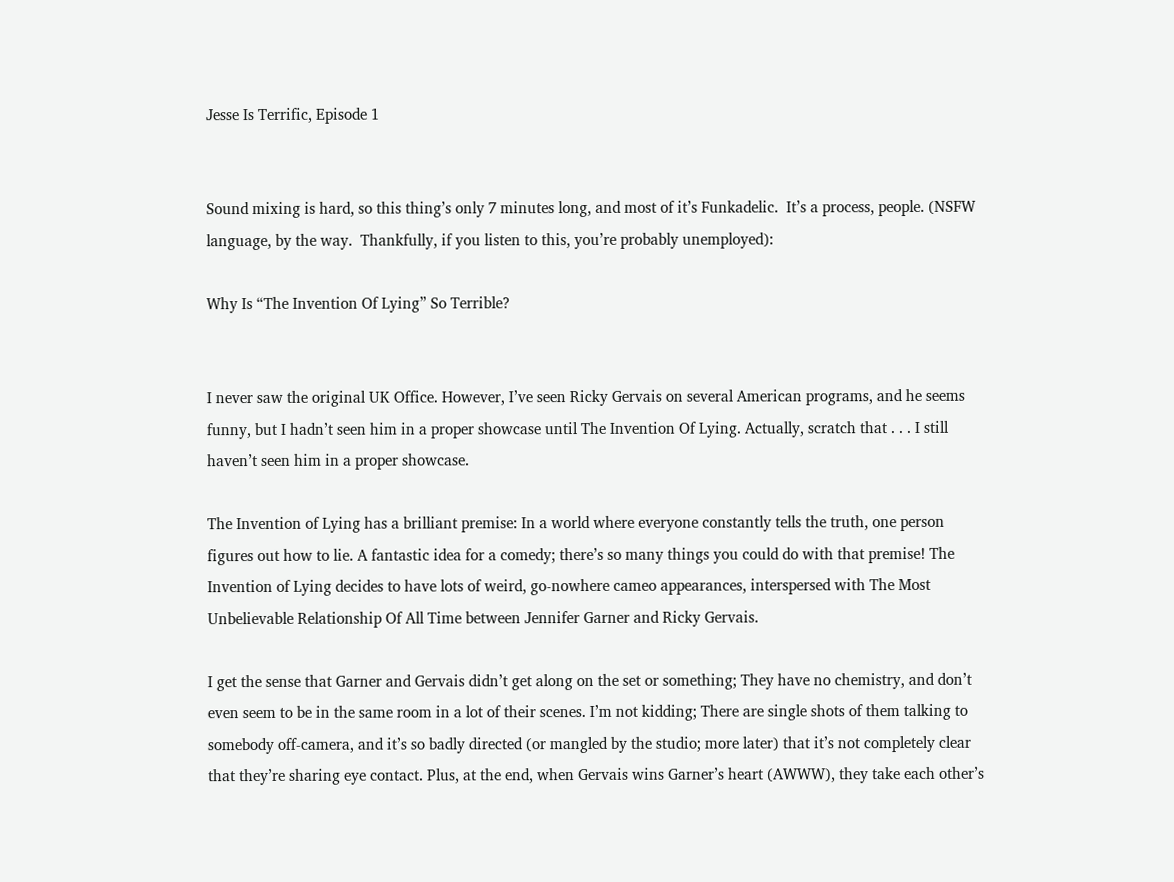Jesse Is Terrific, Episode 1


Sound mixing is hard, so this thing’s only 7 minutes long, and most of it’s Funkadelic.  It’s a process, people. (NSFW language, by the way.  Thankfully, if you listen to this, you’re probably unemployed):

Why Is “The Invention Of Lying” So Terrible?


I never saw the original UK Office. However, I’ve seen Ricky Gervais on several American programs, and he seems funny, but I hadn’t seen him in a proper showcase until The Invention Of Lying. Actually, scratch that . . . I still haven’t seen him in a proper showcase.

The Invention of Lying has a brilliant premise: In a world where everyone constantly tells the truth, one person figures out how to lie. A fantastic idea for a comedy; there’s so many things you could do with that premise! The Invention of Lying decides to have lots of weird, go-nowhere cameo appearances, interspersed with The Most Unbelievable Relationship Of All Time between Jennifer Garner and Ricky Gervais.

I get the sense that Garner and Gervais didn’t get along on the set or something; They have no chemistry, and don’t even seem to be in the same room in a lot of their scenes. I’m not kidding; There are single shots of them talking to somebody off-camera, and it’s so badly directed (or mangled by the studio; more later) that it’s not completely clear that they’re sharing eye contact. Plus, at the end, when Gervais wins Garner’s heart (AWWW), they take each other’s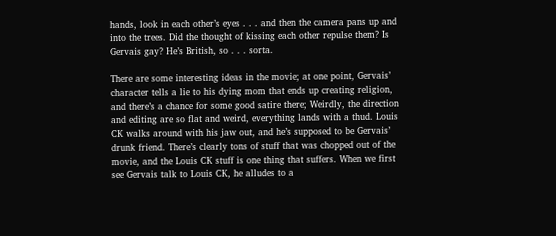hands, look in each other’s eyes . . . and then the camera pans up and into the trees. Did the thought of kissing each other repulse them? Is Gervais gay? He’s British, so . . . sorta.

There are some interesting ideas in the movie; at one point, Gervais’ character tells a lie to his dying mom that ends up creating religion, and there’s a chance for some good satire there; Weirdly, the direction and editing are so flat and weird, everything lands with a thud. Louis CK walks around with his jaw out, and he’s supposed to be Gervais’ drunk friend. There’s clearly tons of stuff that was chopped out of the movie, and the Louis CK stuff is one thing that suffers. When we first see Gervais talk to Louis CK, he alludes to a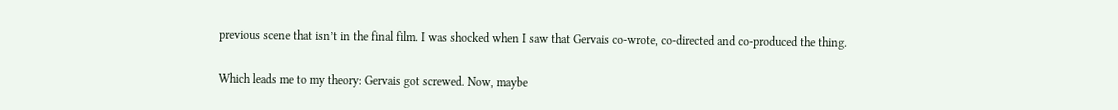previous scene that isn’t in the final film. I was shocked when I saw that Gervais co-wrote, co-directed and co-produced the thing.

Which leads me to my theory: Gervais got screwed. Now, maybe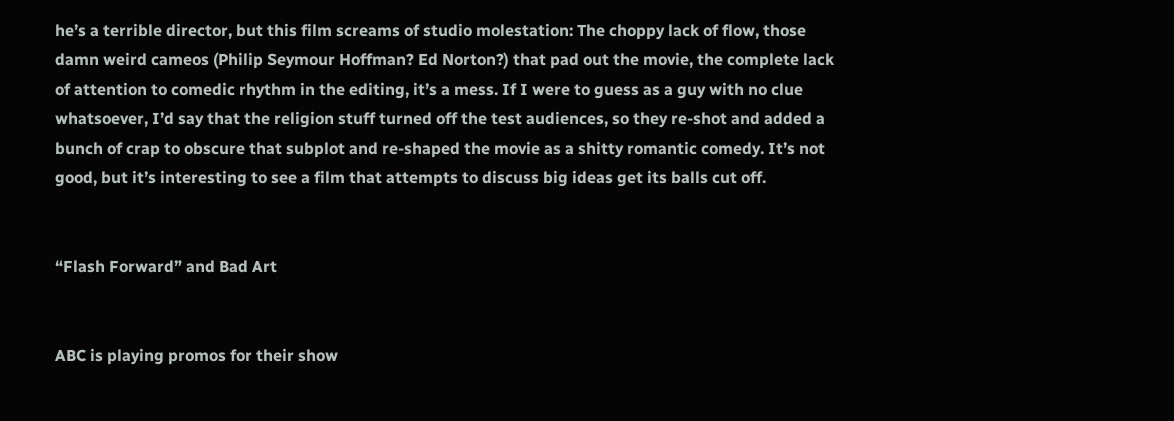he’s a terrible director, but this film screams of studio molestation: The choppy lack of flow, those damn weird cameos (Philip Seymour Hoffman? Ed Norton?) that pad out the movie, the complete lack of attention to comedic rhythm in the editing, it’s a mess. If I were to guess as a guy with no clue whatsoever, I’d say that the religion stuff turned off the test audiences, so they re-shot and added a bunch of crap to obscure that subplot and re-shaped the movie as a shitty romantic comedy. It’s not good, but it’s interesting to see a film that attempts to discuss big ideas get its balls cut off.


“Flash Forward” and Bad Art


ABC is playing promos for their show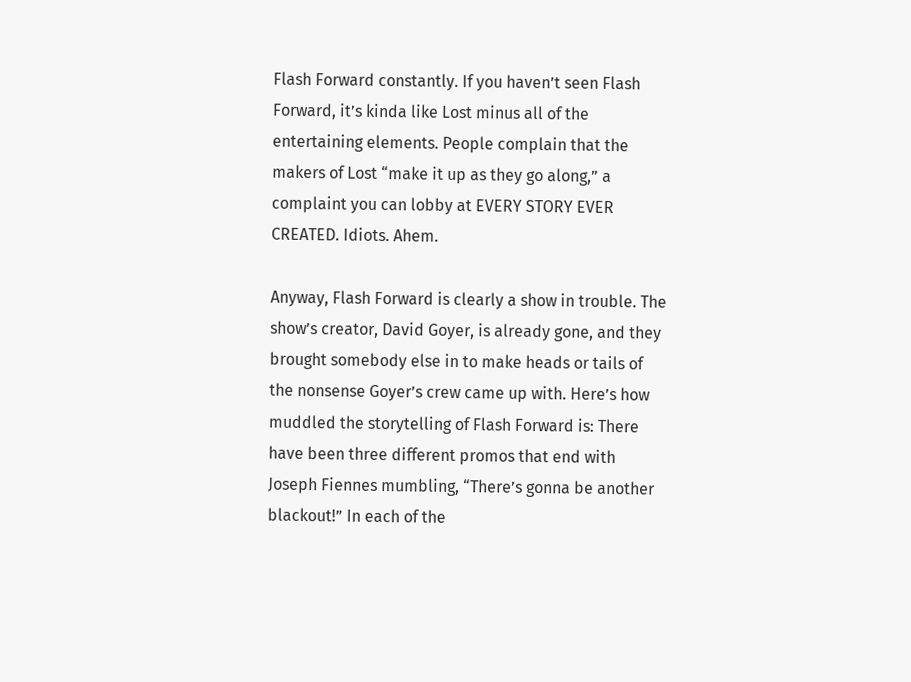Flash Forward constantly. If you haven’t seen Flash Forward, it’s kinda like Lost minus all of the entertaining elements. People complain that the makers of Lost “make it up as they go along,” a complaint you can lobby at EVERY STORY EVER CREATED. Idiots. Ahem.

Anyway, Flash Forward is clearly a show in trouble. The show’s creator, David Goyer, is already gone, and they brought somebody else in to make heads or tails of the nonsense Goyer’s crew came up with. Here’s how muddled the storytelling of Flash Forward is: There have been three different promos that end with Joseph Fiennes mumbling, “There’s gonna be another blackout!” In each of the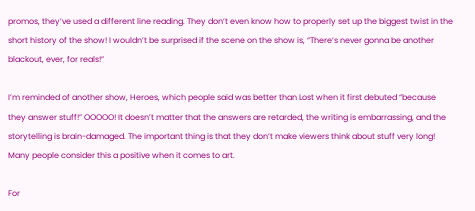promos, they’ve used a different line reading. They don’t even know how to properly set up the biggest twist in the short history of the show! I wouldn’t be surprised if the scene on the show is, “There’s never gonna be another blackout, ever, for reals!”

I’m reminded of another show, Heroes, which people said was better than Lost when it first debuted “because they answer stuff!” OOOOO! It doesn’t matter that the answers are retarded, the writing is embarrassing, and the storytelling is brain-damaged. The important thing is that they don’t make viewers think about stuff very long! Many people consider this a positive when it comes to art.

For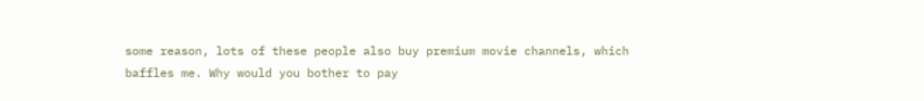some reason, lots of these people also buy premium movie channels, which baffles me. Why would you bother to pay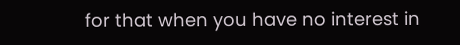for that when you have no interest in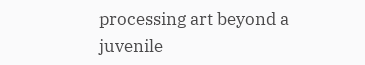processing art beyond a juvenile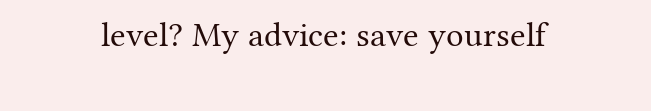level? My advice: save yourself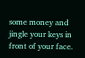some money and jingle your keys in front of your face.